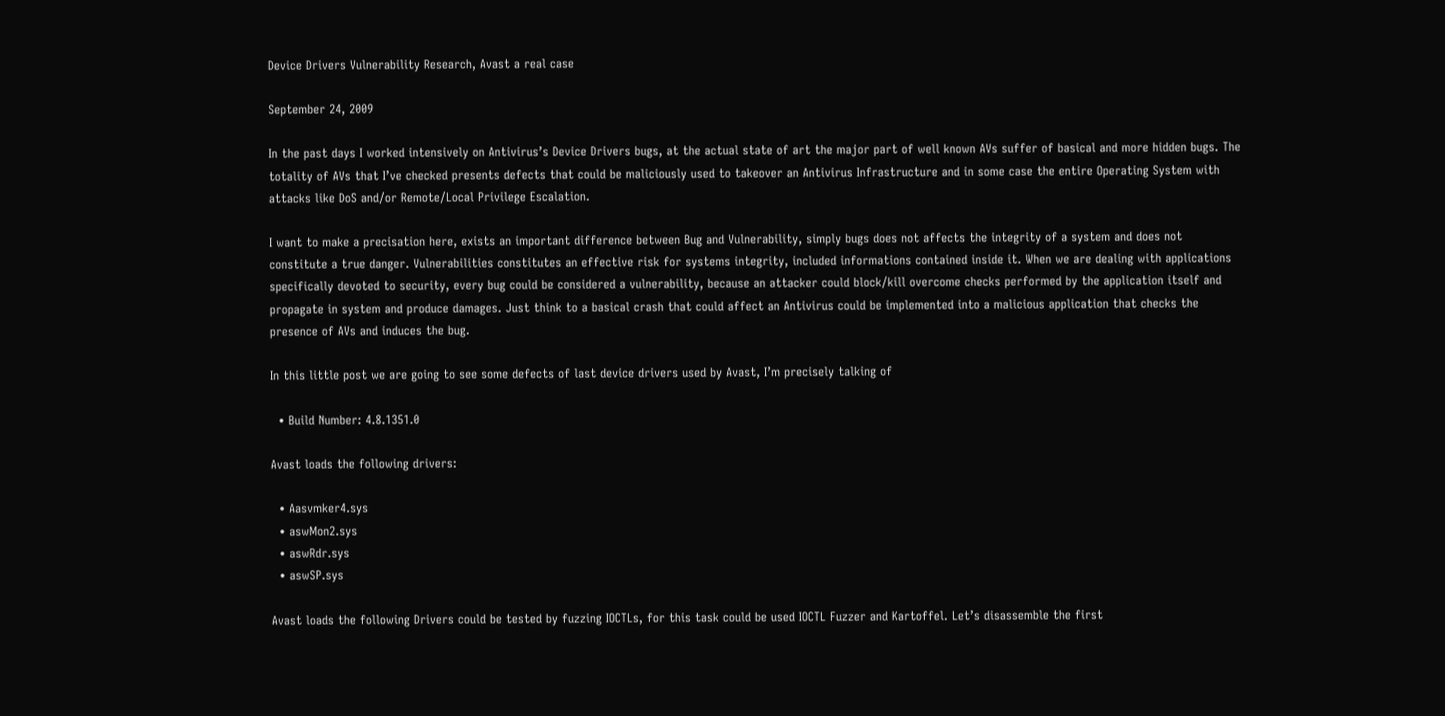Device Drivers Vulnerability Research, Avast a real case

September 24, 2009

In the past days I worked intensively on Antivirus’s Device Drivers bugs, at the actual state of art the major part of well known AVs suffer of basical and more hidden bugs. The totality of AVs that I’ve checked presents defects that could be maliciously used to takeover an Antivirus Infrastructure and in some case the entire Operating System with attacks like DoS and/or Remote/Local Privilege Escalation.

I want to make a precisation here, exists an important difference between Bug and Vulnerability, simply bugs does not affects the integrity of a system and does not constitute a true danger. Vulnerabilities constitutes an effective risk for systems integrity, included informations contained inside it. When we are dealing with applications specifically devoted to security, every bug could be considered a vulnerability, because an attacker could block/kill overcome checks performed by the application itself and propagate in system and produce damages. Just think to a basical crash that could affect an Antivirus could be implemented into a malicious application that checks the presence of AVs and induces the bug.

In this little post we are going to see some defects of last device drivers used by Avast, I’m precisely talking of

  • Build Number: 4.8.1351.0

Avast loads the following drivers:

  • Aasvmker4.sys
  • aswMon2.sys
  • aswRdr.sys
  • aswSP.sys

Avast loads the following Drivers could be tested by fuzzing IOCTLs, for this task could be used IOCTL Fuzzer and Kartoffel. Let’s disassemble the first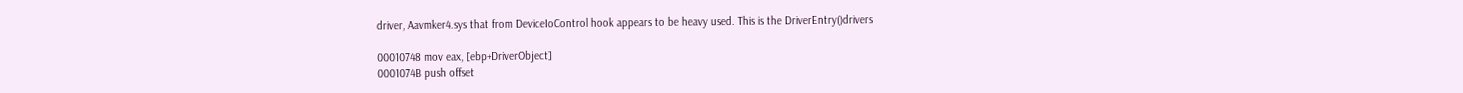driver, Aavmker4.sys that from DeviceIoControl hook appears to be heavy used. This is the DriverEntry()drivers

00010748 mov eax, [ebp+DriverObject]
0001074B push offset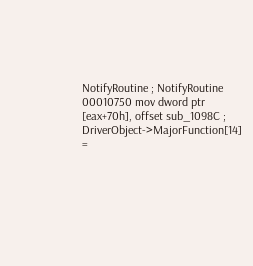NotifyRoutine ; NotifyRoutine
00010750 mov dword ptr [eax+70h], offset sub_1098C ; DriverObject->MajorFunction[14] =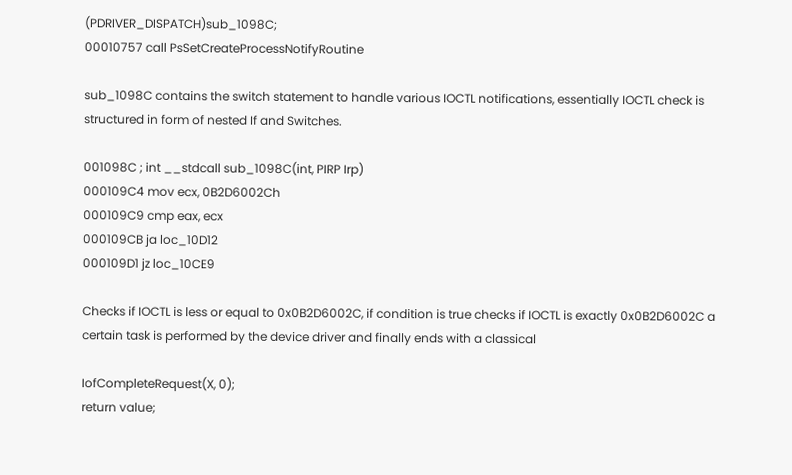(PDRIVER_DISPATCH)sub_1098C;
00010757 call PsSetCreateProcessNotifyRoutine

sub_1098C contains the switch statement to handle various IOCTL notifications, essentially IOCTL check is structured in form of nested If and Switches.

001098C ; int __stdcall sub_1098C(int, PIRP Irp)
000109C4 mov ecx, 0B2D6002Ch
000109C9 cmp eax, ecx
000109CB ja loc_10D12
000109D1 jz loc_10CE9

Checks if IOCTL is less or equal to 0x0B2D6002C, if condition is true checks if IOCTL is exactly 0x0B2D6002C a certain task is performed by the device driver and finally ends with a classical

IofCompleteRequest(X, 0);
return value;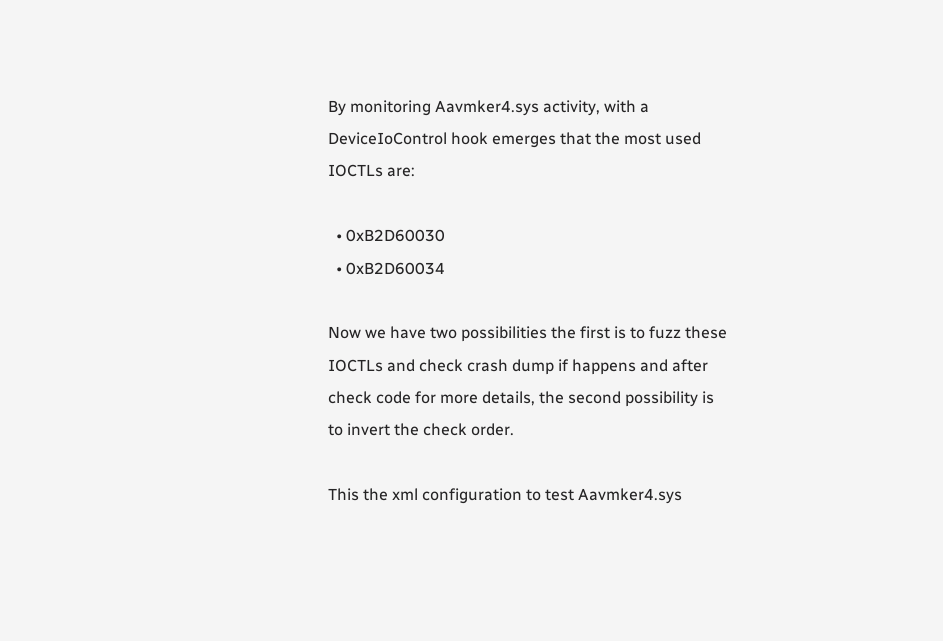By monitoring Aavmker4.sys activity, with a DeviceIoControl hook emerges that the most used IOCTLs are:

  • 0xB2D60030
  • 0xB2D60034

Now we have two possibilities the first is to fuzz these IOCTLs and check crash dump if happens and after check code for more details, the second possibility is to invert the check order.

This the xml configuration to test Aavmker4.sys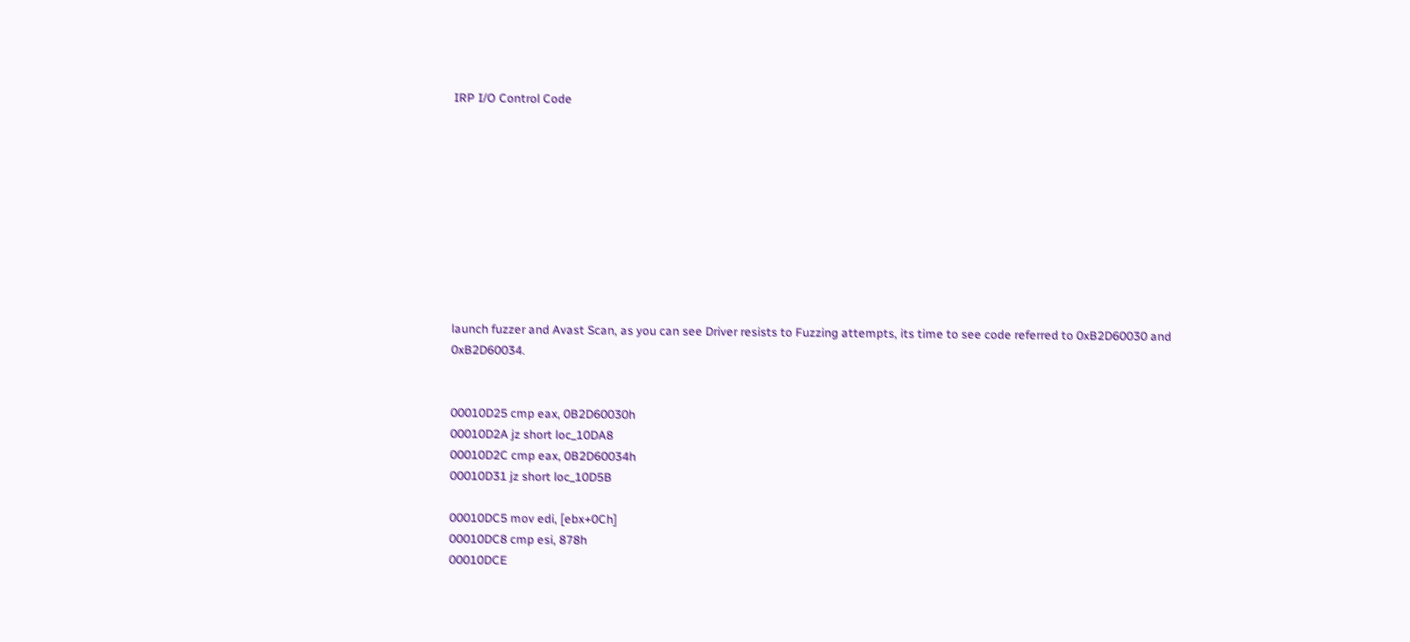IRP I/O Control Code










launch fuzzer and Avast Scan, as you can see Driver resists to Fuzzing attempts, its time to see code referred to 0xB2D60030 and 0xB2D60034.


00010D25 cmp eax, 0B2D60030h
00010D2A jz short loc_10DA8
00010D2C cmp eax, 0B2D60034h
00010D31 jz short loc_10D5B

00010DC5 mov edi, [ebx+0Ch]
00010DC8 cmp esi, 878h
00010DCE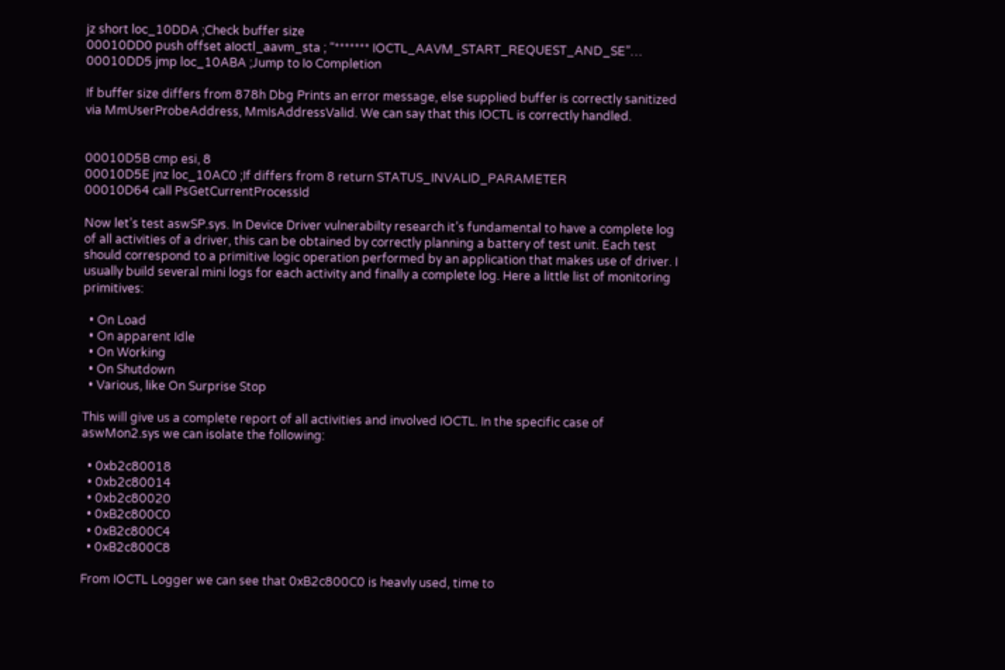jz short loc_10DDA ;Check buffer size
00010DD0 push offset aIoctl_aavm_sta ; “******* IOCTL_AAVM_START_REQUEST_AND_SE”…
00010DD5 jmp loc_10ABA ;Jump to Io Completion

If buffer size differs from 878h Dbg Prints an error message, else supplied buffer is correctly sanitized via MmUserProbeAddress, MmIsAddressValid. We can say that this IOCTL is correctly handled.


00010D5B cmp esi, 8
00010D5E jnz loc_10AC0 ;If differs from 8 return STATUS_INVALID_PARAMETER
00010D64 call PsGetCurrentProcessId

Now let’s test aswSP.sys. In Device Driver vulnerabilty research it’s fundamental to have a complete log of all activities of a driver, this can be obtained by correctly planning a battery of test unit. Each test should correspond to a primitive logic operation performed by an application that makes use of driver. I usually build several mini logs for each activity and finally a complete log. Here a little list of monitoring primitives:

  • On Load
  • On apparent Idle
  • On Working
  • On Shutdown
  • Various, like On Surprise Stop

This will give us a complete report of all activities and involved IOCTL. In the specific case of aswMon2.sys we can isolate the following:

  • 0xb2c80018
  • 0xb2c80014
  • 0xb2c80020
  • 0xB2c800C0
  • 0xB2c800C4
  • 0xB2c800C8

From IOCTL Logger we can see that 0xB2c800C0 is heavly used, time to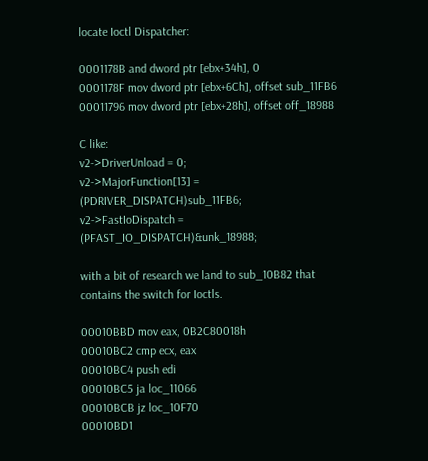locate Ioctl Dispatcher:

0001178B and dword ptr [ebx+34h], 0
0001178F mov dword ptr [ebx+6Ch], offset sub_11FB6
00011796 mov dword ptr [ebx+28h], offset off_18988

C like:
v2->DriverUnload = 0;
v2->MajorFunction[13] = (PDRIVER_DISPATCH)sub_11FB6;
v2->FastIoDispatch = (PFAST_IO_DISPATCH)&unk_18988;

with a bit of research we land to sub_10B82 that contains the switch for Ioctls.

00010BBD mov eax, 0B2C80018h
00010BC2 cmp ecx, eax
00010BC4 push edi
00010BC5 ja loc_11066
00010BCB jz loc_10F70
00010BD1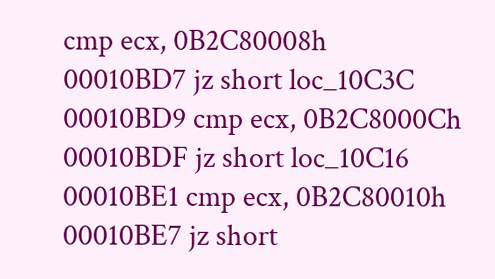cmp ecx, 0B2C80008h
00010BD7 jz short loc_10C3C
00010BD9 cmp ecx, 0B2C8000Ch
00010BDF jz short loc_10C16
00010BE1 cmp ecx, 0B2C80010h
00010BE7 jz short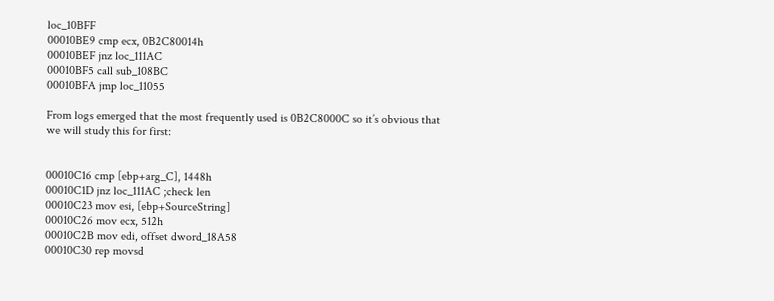loc_10BFF
00010BE9 cmp ecx, 0B2C80014h
00010BEF jnz loc_111AC
00010BF5 call sub_108BC
00010BFA jmp loc_11055

From logs emerged that the most frequently used is 0B2C8000C so it’s obvious that we will study this for first:


00010C16 cmp [ebp+arg_C], 1448h
00010C1D jnz loc_111AC ;check len
00010C23 mov esi, [ebp+SourceString]
00010C26 mov ecx, 512h
00010C2B mov edi, offset dword_18A58
00010C30 rep movsd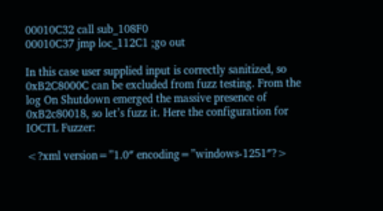00010C32 call sub_108F0
00010C37 jmp loc_112C1 ;go out

In this case user supplied input is correctly sanitized, so 0xB2C8000C can be excluded from fuzz testing. From the log On Shutdown emerged the massive presence of 0xB2c80018, so let’s fuzz it. Here the configuration for IOCTL Fuzzer:

<?xml version=”1.0″ encoding=”windows-1251″?>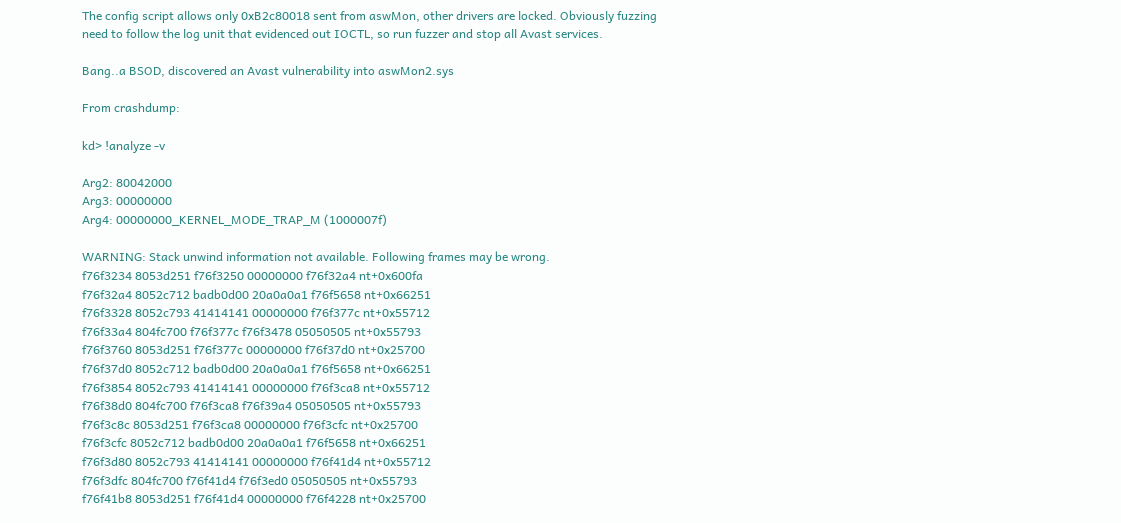The config script allows only 0xB2c80018 sent from aswMon, other drivers are locked. Obviously fuzzing need to follow the log unit that evidenced out IOCTL, so run fuzzer and stop all Avast services.

Bang..a BSOD, discovered an Avast vulnerability into aswMon2.sys

From crashdump:

kd> !analyze -v

Arg2: 80042000
Arg3: 00000000
Arg4: 00000000_KERNEL_MODE_TRAP_M (1000007f)

WARNING: Stack unwind information not available. Following frames may be wrong.
f76f3234 8053d251 f76f3250 00000000 f76f32a4 nt+0x600fa
f76f32a4 8052c712 badb0d00 20a0a0a1 f76f5658 nt+0x66251
f76f3328 8052c793 41414141 00000000 f76f377c nt+0x55712
f76f33a4 804fc700 f76f377c f76f3478 05050505 nt+0x55793
f76f3760 8053d251 f76f377c 00000000 f76f37d0 nt+0x25700
f76f37d0 8052c712 badb0d00 20a0a0a1 f76f5658 nt+0x66251
f76f3854 8052c793 41414141 00000000 f76f3ca8 nt+0x55712
f76f38d0 804fc700 f76f3ca8 f76f39a4 05050505 nt+0x55793
f76f3c8c 8053d251 f76f3ca8 00000000 f76f3cfc nt+0x25700
f76f3cfc 8052c712 badb0d00 20a0a0a1 f76f5658 nt+0x66251
f76f3d80 8052c793 41414141 00000000 f76f41d4 nt+0x55712
f76f3dfc 804fc700 f76f41d4 f76f3ed0 05050505 nt+0x55793
f76f41b8 8053d251 f76f41d4 00000000 f76f4228 nt+0x25700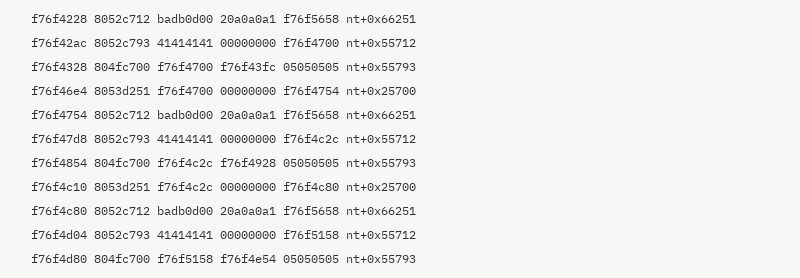f76f4228 8052c712 badb0d00 20a0a0a1 f76f5658 nt+0x66251
f76f42ac 8052c793 41414141 00000000 f76f4700 nt+0x55712
f76f4328 804fc700 f76f4700 f76f43fc 05050505 nt+0x55793
f76f46e4 8053d251 f76f4700 00000000 f76f4754 nt+0x25700
f76f4754 8052c712 badb0d00 20a0a0a1 f76f5658 nt+0x66251
f76f47d8 8052c793 41414141 00000000 f76f4c2c nt+0x55712
f76f4854 804fc700 f76f4c2c f76f4928 05050505 nt+0x55793
f76f4c10 8053d251 f76f4c2c 00000000 f76f4c80 nt+0x25700
f76f4c80 8052c712 badb0d00 20a0a0a1 f76f5658 nt+0x66251
f76f4d04 8052c793 41414141 00000000 f76f5158 nt+0x55712
f76f4d80 804fc700 f76f5158 f76f4e54 05050505 nt+0x55793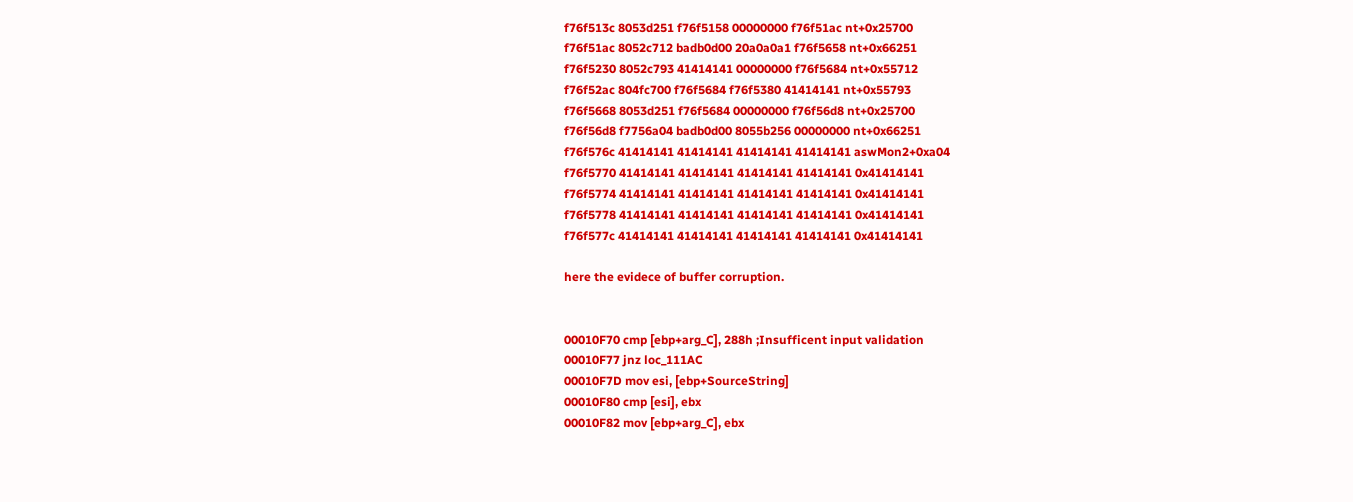f76f513c 8053d251 f76f5158 00000000 f76f51ac nt+0x25700
f76f51ac 8052c712 badb0d00 20a0a0a1 f76f5658 nt+0x66251
f76f5230 8052c793 41414141 00000000 f76f5684 nt+0x55712
f76f52ac 804fc700 f76f5684 f76f5380 41414141 nt+0x55793
f76f5668 8053d251 f76f5684 00000000 f76f56d8 nt+0x25700
f76f56d8 f7756a04 badb0d00 8055b256 00000000 nt+0x66251
f76f576c 41414141 41414141 41414141 41414141 aswMon2+0xa04
f76f5770 41414141 41414141 41414141 41414141 0x41414141
f76f5774 41414141 41414141 41414141 41414141 0x41414141
f76f5778 41414141 41414141 41414141 41414141 0x41414141
f76f577c 41414141 41414141 41414141 41414141 0x41414141

here the evidece of buffer corruption.


00010F70 cmp [ebp+arg_C], 288h ;Insufficent input validation
00010F77 jnz loc_111AC
00010F7D mov esi, [ebp+SourceString]
00010F80 cmp [esi], ebx
00010F82 mov [ebp+arg_C], ebx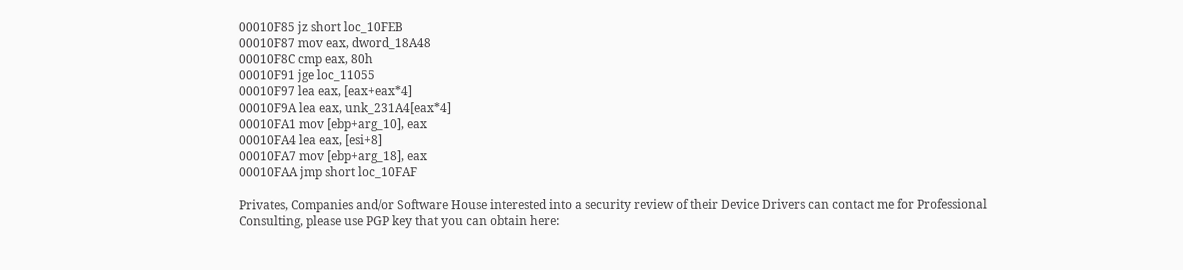00010F85 jz short loc_10FEB
00010F87 mov eax, dword_18A48
00010F8C cmp eax, 80h
00010F91 jge loc_11055
00010F97 lea eax, [eax+eax*4]
00010F9A lea eax, unk_231A4[eax*4]
00010FA1 mov [ebp+arg_10], eax
00010FA4 lea eax, [esi+8]
00010FA7 mov [ebp+arg_18], eax
00010FAA jmp short loc_10FAF

Privates, Companies and/or Software House interested into a security review of their Device Drivers can contact me for Professional Consulting, please use PGP key that you can obtain here: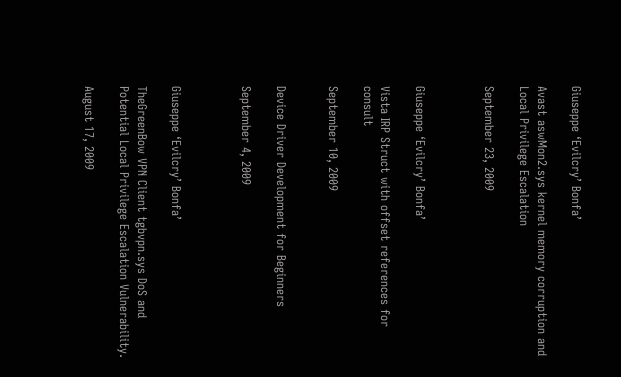Giuseppe ‘Evilcry’ Bonfa’

Avast aswMon2.sys kernel memory corruption and Local Privilege Escalation

September 23, 2009



Giuseppe ‘Evilcry’ Bonfa’

Vista IRP Struct with offset references for consult

September 10, 2009


Device Driver Development for Beginners

September 4, 2009



Giuseppe ‘Evilcry’ Bonfa’

TheGreenBow VPN Client tgbvpn.sys DoS and Potential Local Privilege Escalation Vulnerability.

August 17, 2009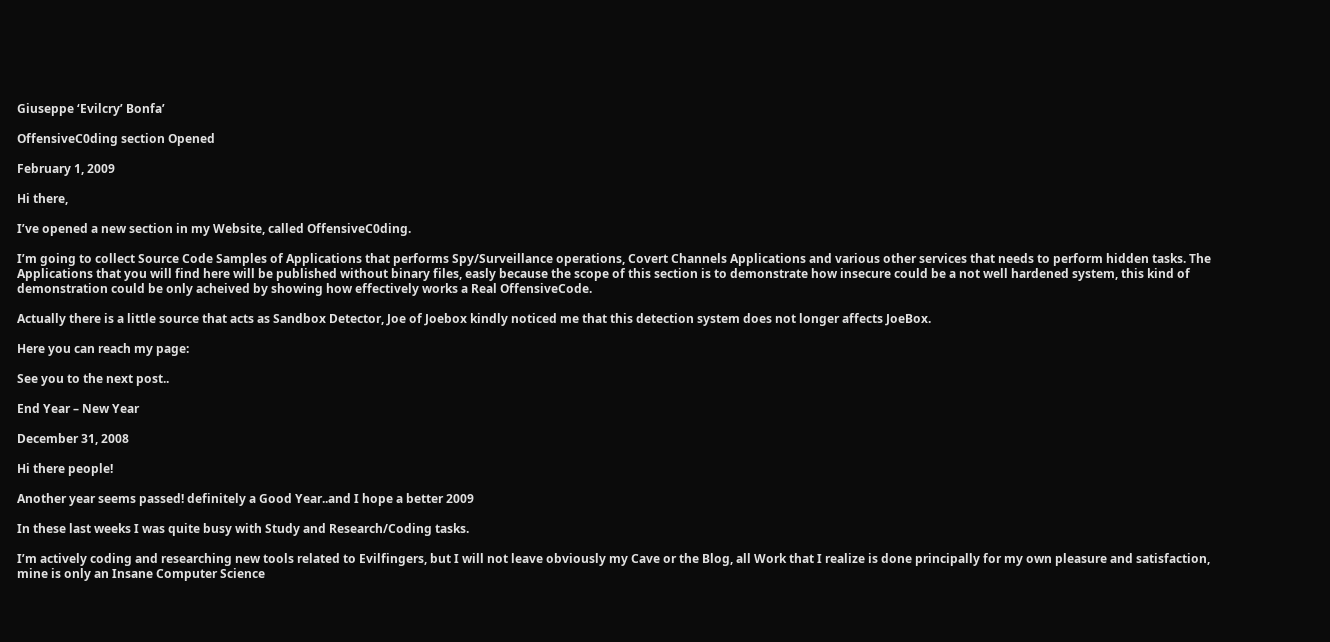Giuseppe ‘Evilcry’ Bonfa’

OffensiveC0ding section Opened

February 1, 2009

Hi there,

I’ve opened a new section in my Website, called OffensiveC0ding.

I’m going to collect Source Code Samples of Applications that performs Spy/Surveillance operations, Covert Channels Applications and various other services that needs to perform hidden tasks. The Applications that you will find here will be published without binary files, easly because the scope of this section is to demonstrate how insecure could be a not well hardened system, this kind of demonstration could be only acheived by showing how effectively works a Real OffensiveCode.

Actually there is a little source that acts as Sandbox Detector, Joe of Joebox kindly noticed me that this detection system does not longer affects JoeBox.

Here you can reach my page:

See you to the next post..

End Year – New Year

December 31, 2008

Hi there people!

Another year seems passed! definitely a Good Year..and I hope a better 2009

In these last weeks I was quite busy with Study and Research/Coding tasks.

I’m actively coding and researching new tools related to Evilfingers, but I will not leave obviously my Cave or the Blog, all Work that I realize is done principally for my own pleasure and satisfaction, mine is only an Insane Computer Science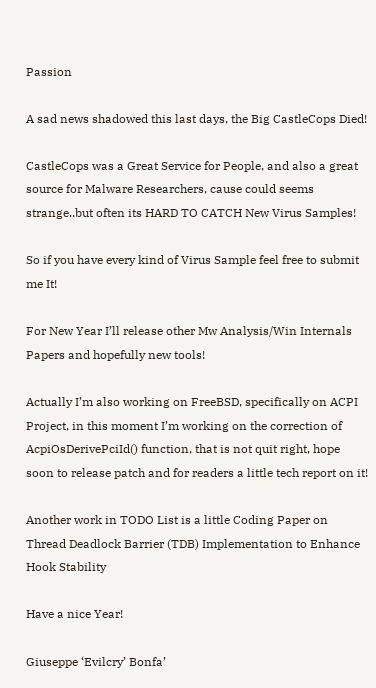Passion

A sad news shadowed this last days, the Big CastleCops Died!

CastleCops was a Great Service for People, and also a great source for Malware Researchers, cause could seems strange..but often its HARD TO CATCH New Virus Samples!

So if you have every kind of Virus Sample feel free to submit me It!

For New Year I’ll release other Mw Analysis/Win Internals Papers and hopefully new tools!

Actually I’m also working on FreeBSD, specifically on ACPI Project, in this moment I’m working on the correction of AcpiOsDerivePciId() function, that is not quit right, hope soon to release patch and for readers a little tech report on it!

Another work in TODO List is a little Coding Paper on Thread Deadlock Barrier (TDB) Implementation to Enhance Hook Stability

Have a nice Year!

Giuseppe ‘Evilcry’ Bonfa’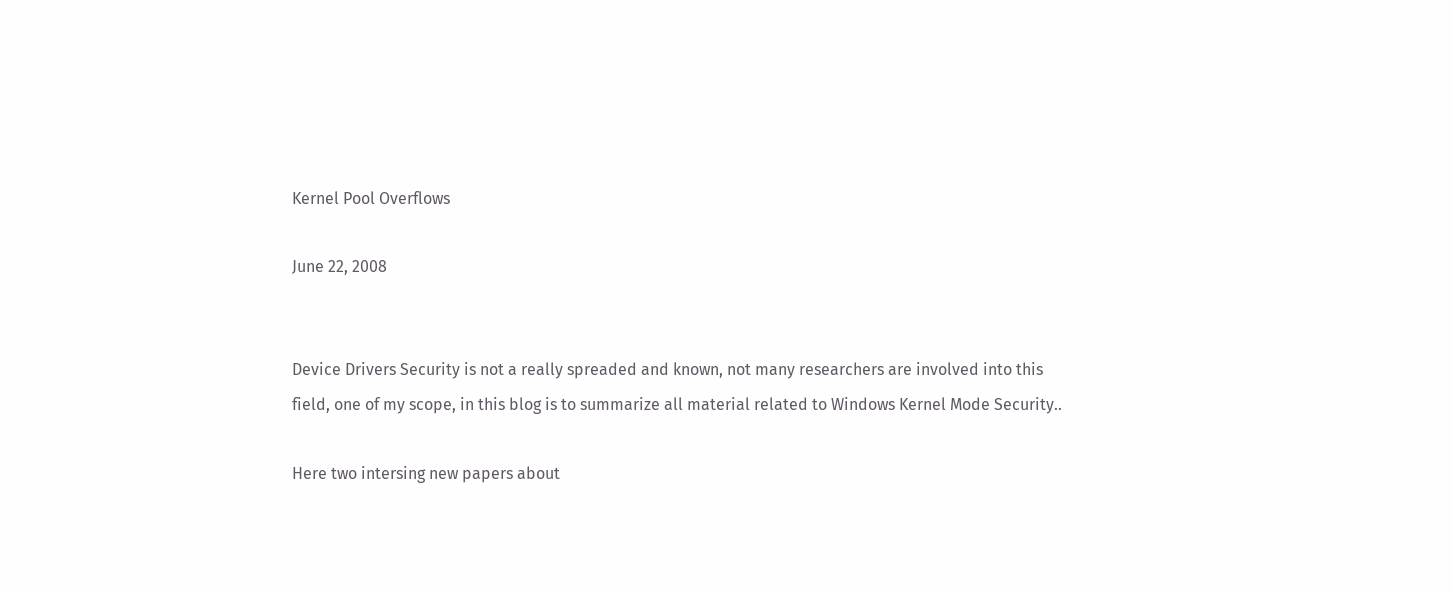Kernel Pool Overflows

June 22, 2008


Device Drivers Security is not a really spreaded and known, not many researchers are involved into this field, one of my scope, in this blog is to summarize all material related to Windows Kernel Mode Security..

Here two intersing new papers about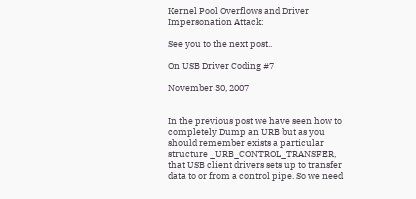Kernel Pool Overflows and Driver Impersonation Attack:

See you to the next post..

On USB Driver Coding #7

November 30, 2007


In the previous post we have seen how to completely Dump an URB but as you should remember exists a particular structure _URB_CONTROL_TRANSFER, that USB client drivers sets up to transfer data to or from a control pipe. So we need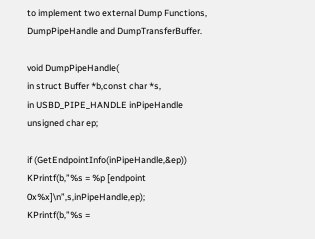to implement two external Dump Functions, DumpPipeHandle and DumpTransferBuffer.

void DumpPipeHandle(
in struct Buffer *b,const char *s,
in USBD_PIPE_HANDLE inPipeHandle
unsigned char ep;

if (GetEndpointInfo(inPipeHandle,&ep))
KPrintf(b,”%s = %p [endpoint 0x%x]\n”,s,inPipeHandle,ep);
KPrintf(b,”%s =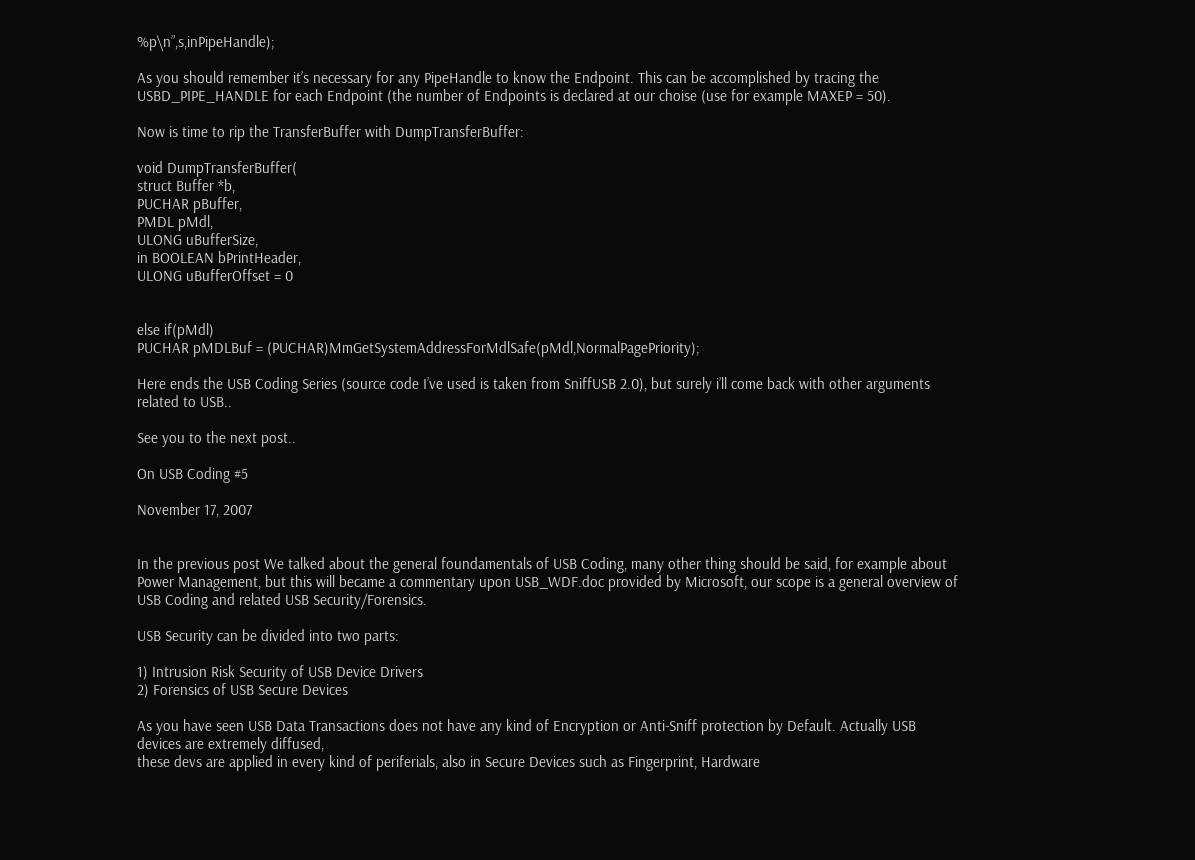%p\n”,s,inPipeHandle);

As you should remember it’s necessary for any PipeHandle to know the Endpoint. This can be accomplished by tracing the USBD_PIPE_HANDLE for each Endpoint (the number of Endpoints is declared at our choise (use for example MAXEP = 50).

Now is time to rip the TransferBuffer with DumpTransferBuffer:

void DumpTransferBuffer(
struct Buffer *b,
PUCHAR pBuffer,
PMDL pMdl,
ULONG uBufferSize,
in BOOLEAN bPrintHeader,
ULONG uBufferOffset = 0


else if(pMdl)
PUCHAR pMDLBuf = (PUCHAR)MmGetSystemAddressForMdlSafe(pMdl,NormalPagePriority);

Here ends the USB Coding Series (source code I’ve used is taken from SniffUSB 2.0), but surely i’ll come back with other arguments related to USB..

See you to the next post..

On USB Coding #5

November 17, 2007


In the previous post We talked about the general foundamentals of USB Coding, many other thing should be said, for example about Power Management, but this will became a commentary upon USB_WDF.doc provided by Microsoft, our scope is a general overview of USB Coding and related USB Security/Forensics.

USB Security can be divided into two parts:

1) Intrusion Risk Security of USB Device Drivers
2) Forensics of USB Secure Devices

As you have seen USB Data Transactions does not have any kind of Encryption or Anti-Sniff protection by Default. Actually USB devices are extremely diffused,
these devs are applied in every kind of periferials, also in Secure Devices such as Fingerprint, Hardware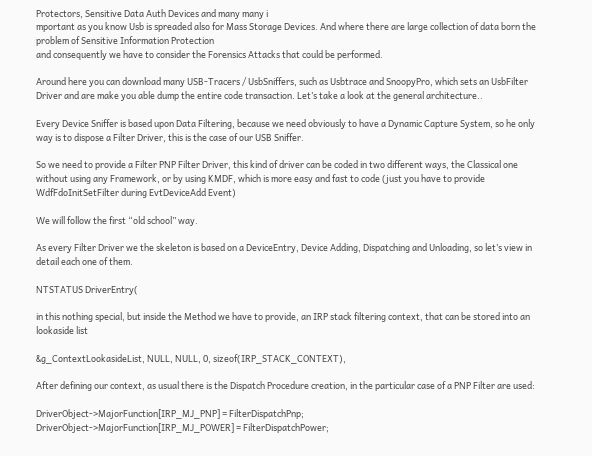Protectors, Sensitive Data Auth Devices and many many i
mportant as you know Usb is spreaded also for Mass Storage Devices. And where there are large collection of data born the problem of Sensitive Information Protection
and consequently we have to consider the Forensics Attacks that could be performed.

Around here you can download many USB-Tracers / UsbSniffers, such as Usbtrace and SnoopyPro, which sets an UsbFilter Driver and are make you able dump the entire code transaction. Let’s take a look at the general architecture..

Every Device Sniffer is based upon Data Filtering, because we need obviously to have a Dynamic Capture System, so he only way is to dispose a Filter Driver, this is the case of our USB Sniffer.

So we need to provide a Filter PNP Filter Driver, this kind of driver can be coded in two different ways, the Classical one without using any Framework, or by using KMDF, which is more easy and fast to code (just you have to provide WdfFdoInitSetFilter during EvtDeviceAdd Event)

We will follow the first “old school” way.

As every Filter Driver we the skeleton is based on a DeviceEntry, Device Adding, Dispatching and Unloading, so let’s view in detail each one of them.

NTSTATUS DriverEntry(

in this nothing special, but inside the Method we have to provide, an IRP stack filtering context, that can be stored into an lookaside list

&g_ContextLookasideList, NULL, NULL, 0, sizeof(IRP_STACK_CONTEXT),

After defining our context, as usual there is the Dispatch Procedure creation, in the particular case of a PNP Filter are used:

DriverObject->MajorFunction[IRP_MJ_PNP] = FilterDispatchPnp;
DriverObject->MajorFunction[IRP_MJ_POWER] = FilterDispatchPower;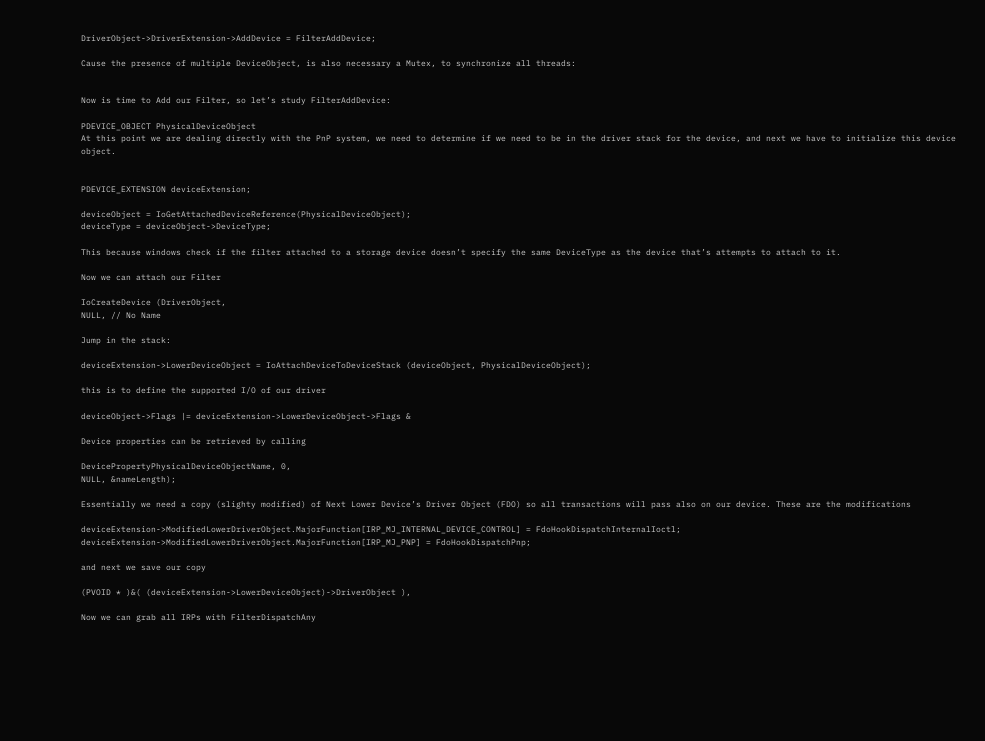DriverObject->DriverExtension->AddDevice = FilterAddDevice;

Cause the presence of multiple DeviceObject, is also necessary a Mutex, to synchronize all threads:


Now is time to Add our Filter, so let’s study FilterAddDevice:

PDEVICE_OBJECT PhysicalDeviceObject
At this point we are dealing directly with the PnP system, we need to determine if we need to be in the driver stack for the device, and next we have to initialize this device object.


PDEVICE_EXTENSION deviceExtension;

deviceObject = IoGetAttachedDeviceReference(PhysicalDeviceObject);
deviceType = deviceObject->DeviceType;

This because windows check if the filter attached to a storage device doesn’t specify the same DeviceType as the device that’s attempts to attach to it.

Now we can attach our Filter

IoCreateDevice (DriverObject,
NULL, // No Name

Jump in the stack:

deviceExtension->LowerDeviceObject = IoAttachDeviceToDeviceStack (deviceObject, PhysicalDeviceObject);

this is to define the supported I/O of our driver

deviceObject->Flags |= deviceExtension->LowerDeviceObject->Flags &

Device properties can be retrieved by calling

DevicePropertyPhysicalDeviceObjectName, 0,
NULL, &nameLength);

Essentially we need a copy (slighty modified) of Next Lower Device’s Driver Object (FDO) so all transactions will pass also on our device. These are the modifications

deviceExtension->ModifiedLowerDriverObject.MajorFunction[IRP_MJ_INTERNAL_DEVICE_CONTROL] = FdoHookDispatchInternalIoctl;
deviceExtension->ModifiedLowerDriverObject.MajorFunction[IRP_MJ_PNP] = FdoHookDispatchPnp;

and next we save our copy

(PVOID * )&( (deviceExtension->LowerDeviceObject)->DriverObject ),

Now we can grab all IRPs with FilterDispatchAny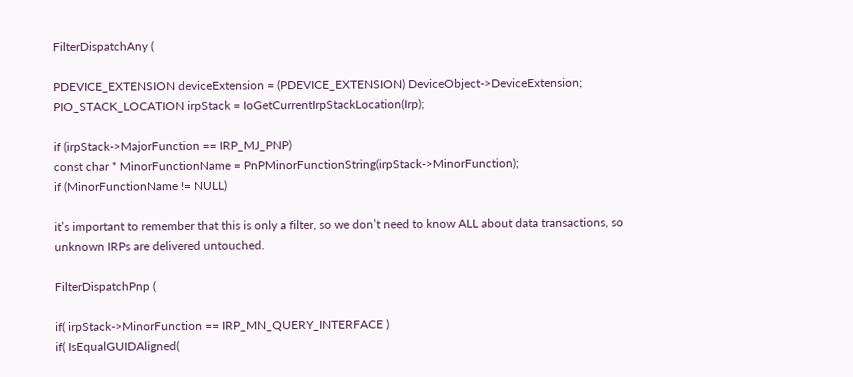FilterDispatchAny (

PDEVICE_EXTENSION deviceExtension = (PDEVICE_EXTENSION) DeviceObject->DeviceExtension;
PIO_STACK_LOCATION irpStack = IoGetCurrentIrpStackLocation(Irp);

if (irpStack->MajorFunction == IRP_MJ_PNP)
const char * MinorFunctionName = PnPMinorFunctionString(irpStack->MinorFunction);
if (MinorFunctionName != NULL)

it’s important to remember that this is only a filter, so we don’t need to know ALL about data transactions, so unknown IRPs are delivered untouched.

FilterDispatchPnp (

if( irpStack->MinorFunction == IRP_MN_QUERY_INTERFACE )
if( IsEqualGUIDAligned(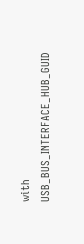with USB_BUS_INTERFACE_HUB_GUID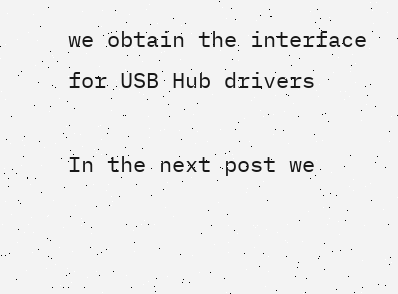we obtain the interface for USB Hub drivers

In the next post we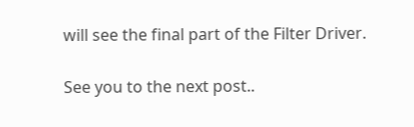will see the final part of the Filter Driver.

See you to the next post..